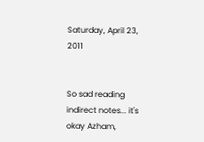Saturday, April 23, 2011


So sad reading indirect notes... it's okay Azham,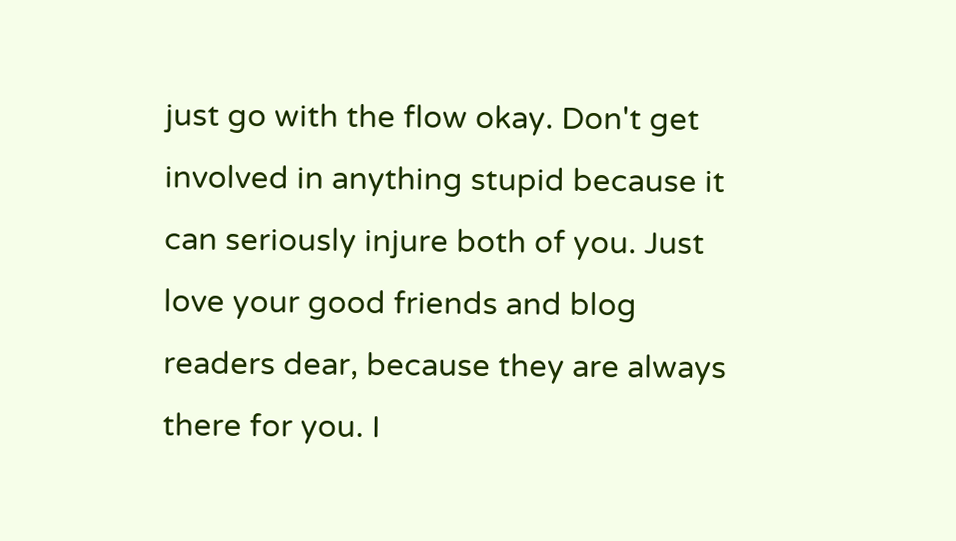just go with the flow okay. Don't get involved in anything stupid because it can seriously injure both of you. Just love your good friends and blog readers dear, because they are always there for you. I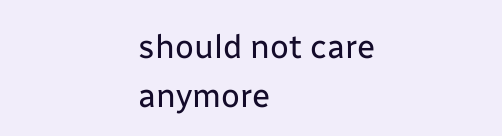should not care anymore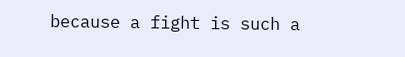because a fight is such a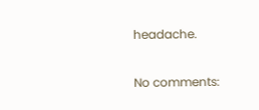headache.

No comments: